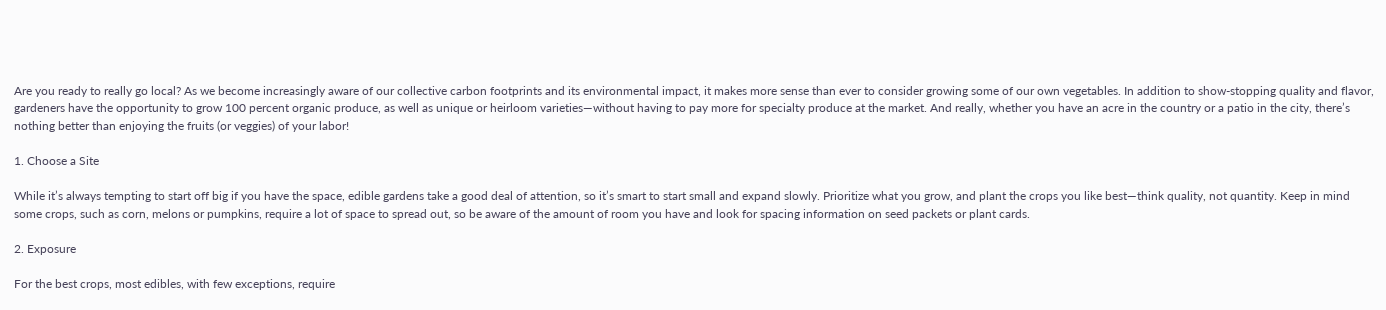Are you ready to really go local? As we become increasingly aware of our collective carbon footprints and its environmental impact, it makes more sense than ever to consider growing some of our own vegetables. In addition to show-stopping quality and flavor, gardeners have the opportunity to grow 100 percent organic produce, as well as unique or heirloom varieties—without having to pay more for specialty produce at the market. And really, whether you have an acre in the country or a patio in the city, there’s nothing better than enjoying the fruits (or veggies) of your labor!

1. Choose a Site

While it’s always tempting to start off big if you have the space, edible gardens take a good deal of attention, so it’s smart to start small and expand slowly. Prioritize what you grow, and plant the crops you like best—think quality, not quantity. Keep in mind some crops, such as corn, melons or pumpkins, require a lot of space to spread out, so be aware of the amount of room you have and look for spacing information on seed packets or plant cards.

2. Exposure

For the best crops, most edibles, with few exceptions, require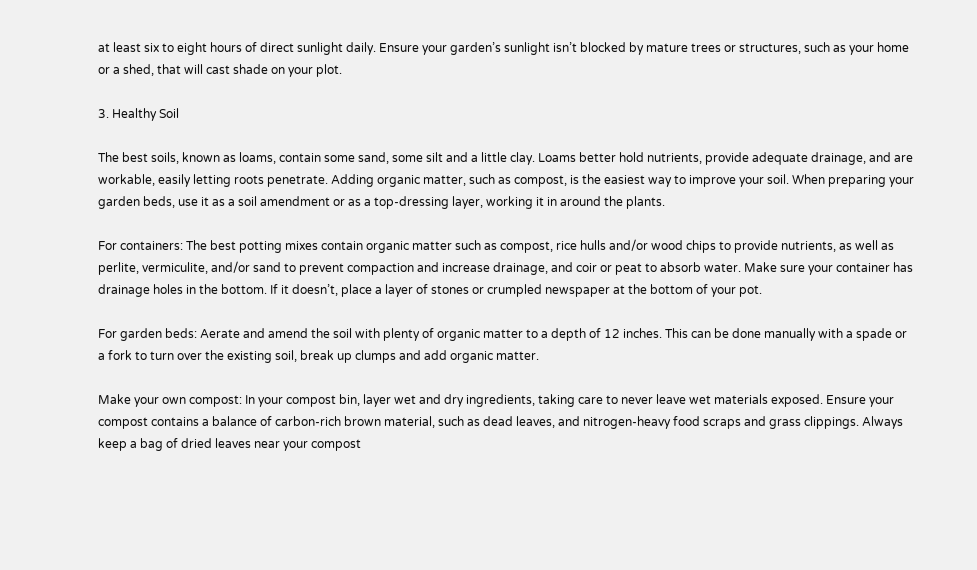at least six to eight hours of direct sunlight daily. Ensure your garden’s sunlight isn’t blocked by mature trees or structures, such as your home or a shed, that will cast shade on your plot.

3. Healthy Soil

The best soils, known as loams, contain some sand, some silt and a little clay. Loams better hold nutrients, provide adequate drainage, and are workable, easily letting roots penetrate. Adding organic matter, such as compost, is the easiest way to improve your soil. When preparing your garden beds, use it as a soil amendment or as a top-dressing layer, working it in around the plants.

For containers: The best potting mixes contain organic matter such as compost, rice hulls and/or wood chips to provide nutrients, as well as perlite, vermiculite, and/or sand to prevent compaction and increase drainage, and coir or peat to absorb water. Make sure your container has drainage holes in the bottom. If it doesn’t, place a layer of stones or crumpled newspaper at the bottom of your pot.

For garden beds: Aerate and amend the soil with plenty of organic matter to a depth of 12 inches. This can be done manually with a spade or a fork to turn over the existing soil, break up clumps and add organic matter.

Make your own compost: In your compost bin, layer wet and dry ingredients, taking care to never leave wet materials exposed. Ensure your compost contains a balance of carbon-rich brown material, such as dead leaves, and nitrogen-heavy food scraps and grass clippings. Always keep a bag of dried leaves near your compost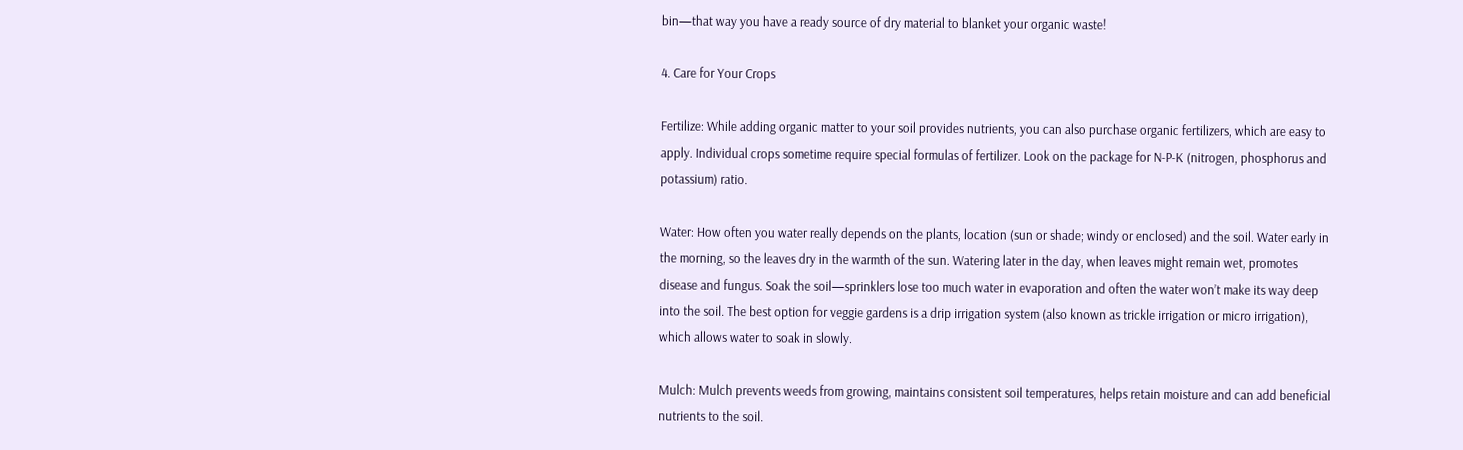bin—that way you have a ready source of dry material to blanket your organic waste!

4. Care for Your Crops

Fertilize: While adding organic matter to your soil provides nutrients, you can also purchase organic fertilizers, which are easy to apply. Individual crops sometime require special formulas of fertilizer. Look on the package for N-P-K (nitrogen, phosphorus and potassium) ratio.

Water: How often you water really depends on the plants, location (sun or shade; windy or enclosed) and the soil. Water early in the morning, so the leaves dry in the warmth of the sun. Watering later in the day, when leaves might remain wet, promotes disease and fungus. Soak the soil—sprinklers lose too much water in evaporation and often the water won’t make its way deep into the soil. The best option for veggie gardens is a drip irrigation system (also known as trickle irrigation or micro irrigation), which allows water to soak in slowly.

Mulch: Mulch prevents weeds from growing, maintains consistent soil temperatures, helps retain moisture and can add beneficial nutrients to the soil.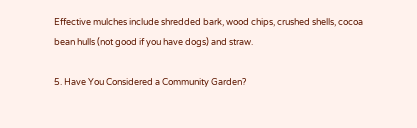Effective mulches include shredded bark, wood chips, crushed shells, cocoa bean hulls (not good if you have dogs) and straw.

5. Have You Considered a Community Garden?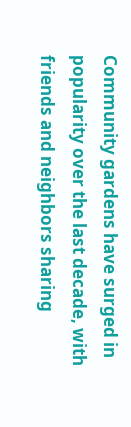Community gardens have surged in popularity over the last decade, with friends and neighbors sharing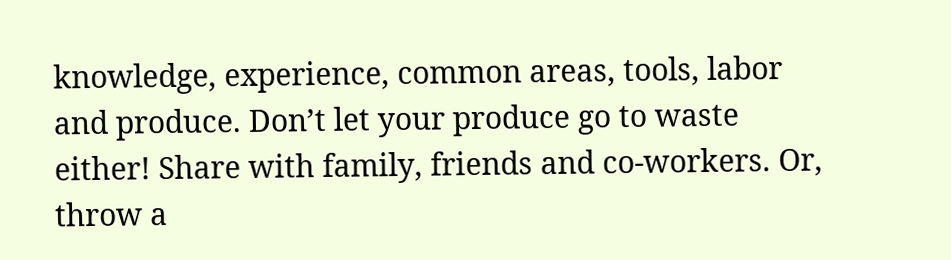knowledge, experience, common areas, tools, labor and produce. Don’t let your produce go to waste either! Share with family, friends and co-workers. Or, throw a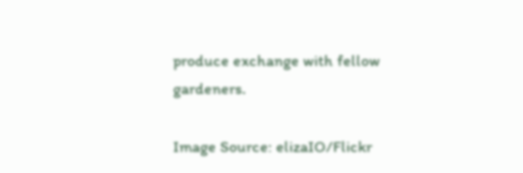produce exchange with fellow gardeners.

Image Source: elizaIO/Flickr